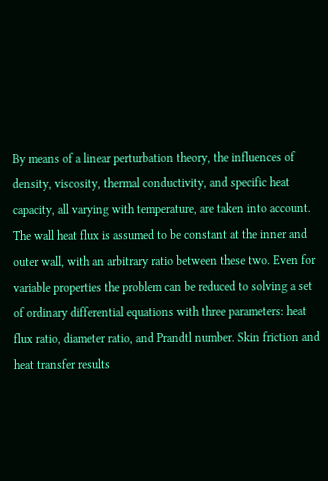By means of a linear perturbation theory, the influences of density, viscosity, thermal conductivity, and specific heat capacity, all varying with temperature, are taken into account. The wall heat flux is assumed to be constant at the inner and outer wall, with an arbitrary ratio between these two. Even for variable properties the problem can be reduced to solving a set of ordinary differential equations with three parameters: heat flux ratio, diameter ratio, and Prandtl number. Skin friction and heat transfer results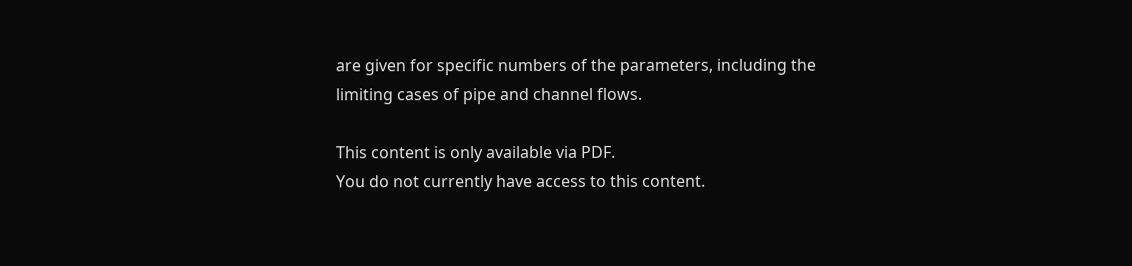are given for specific numbers of the parameters, including the limiting cases of pipe and channel flows.

This content is only available via PDF.
You do not currently have access to this content.